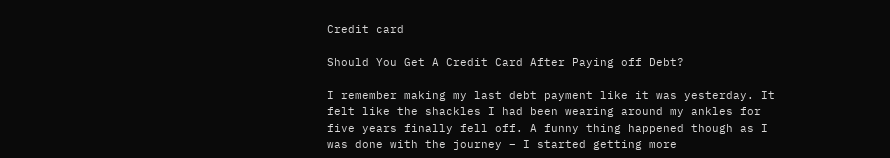Credit card

Should You Get A Credit Card After Paying off Debt?

I remember making my last debt payment like it was yesterday. It felt like the shackles I had been wearing around my ankles for five years finally fell off. A funny thing happened though as I was done with the journey – I started getting more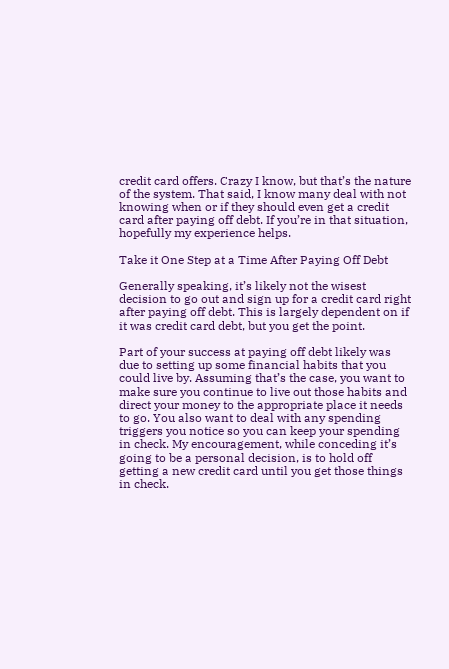credit card offers. Crazy I know, but that’s the nature of the system. That said, I know many deal with not knowing when or if they should even get a credit card after paying off debt. If you’re in that situation, hopefully my experience helps.

Take it One Step at a Time After Paying Off Debt

Generally speaking, it’s likely not the wisest decision to go out and sign up for a credit card right after paying off debt. This is largely dependent on if it was credit card debt, but you get the point.

Part of your success at paying off debt likely was due to setting up some financial habits that you could live by. Assuming that’s the case, you want to make sure you continue to live out those habits and direct your money to the appropriate place it needs to go. You also want to deal with any spending triggers you notice so you can keep your spending in check. My encouragement, while conceding it’s going to be a personal decision, is to hold off getting a new credit card until you get those things in check.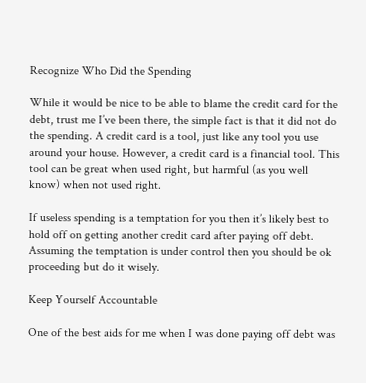Recognize Who Did the Spending

While it would be nice to be able to blame the credit card for the debt, trust me I’ve been there, the simple fact is that it did not do the spending. A credit card is a tool, just like any tool you use around your house. However, a credit card is a financial tool. This tool can be great when used right, but harmful (as you well know) when not used right.

If useless spending is a temptation for you then it’s likely best to hold off on getting another credit card after paying off debt. Assuming the temptation is under control then you should be ok proceeding but do it wisely.

Keep Yourself Accountable

One of the best aids for me when I was done paying off debt was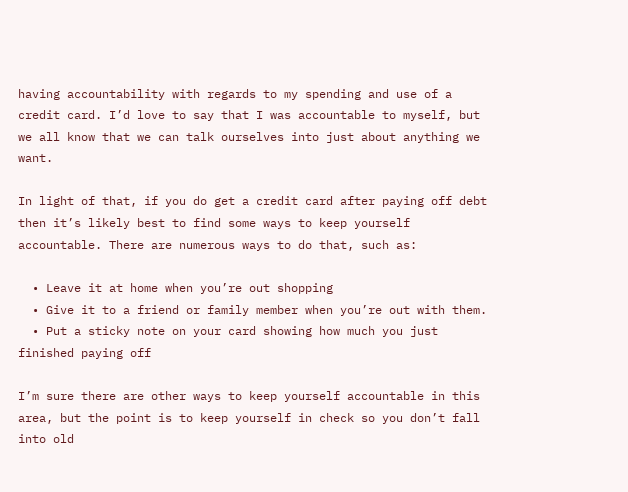having accountability with regards to my spending and use of a credit card. I’d love to say that I was accountable to myself, but we all know that we can talk ourselves into just about anything we want.

In light of that, if you do get a credit card after paying off debt then it’s likely best to find some ways to keep yourself accountable. There are numerous ways to do that, such as:

  • Leave it at home when you’re out shopping
  • Give it to a friend or family member when you’re out with them.
  • Put a sticky note on your card showing how much you just finished paying off

I’m sure there are other ways to keep yourself accountable in this area, but the point is to keep yourself in check so you don’t fall into old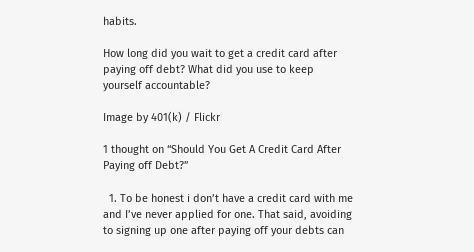habits.

How long did you wait to get a credit card after paying off debt? What did you use to keep yourself accountable?

Image by 401(k) / Flickr

1 thought on “Should You Get A Credit Card After Paying off Debt?”

  1. To be honest i don’t have a credit card with me and I’ve never applied for one. That said, avoiding to signing up one after paying off your debts can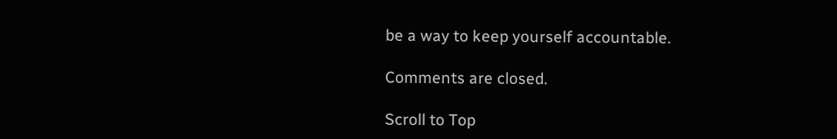be a way to keep yourself accountable.

Comments are closed.

Scroll to Top